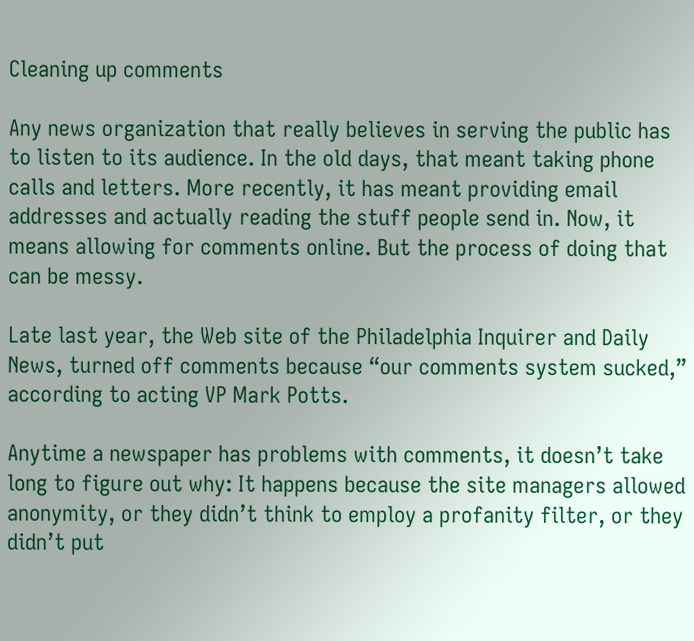Cleaning up comments

Any news organization that really believes in serving the public has to listen to its audience. In the old days, that meant taking phone calls and letters. More recently, it has meant providing email addresses and actually reading the stuff people send in. Now, it means allowing for comments online. But the process of doing that can be messy.

Late last year, the Web site of the Philadelphia Inquirer and Daily News, turned off comments because “our comments system sucked,” according to acting VP Mark Potts.

Anytime a newspaper has problems with comments, it doesn’t take long to figure out why: It happens because the site managers allowed anonymity, or they didn’t think to employ a profanity filter, or they didn’t put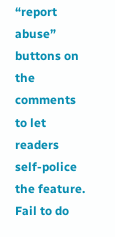“report abuse” buttons on the comments to let readers self-police the feature. Fail to do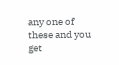any one of these and you get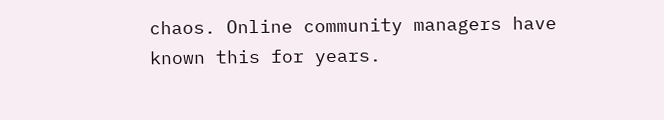chaos. Online community managers have known this for years.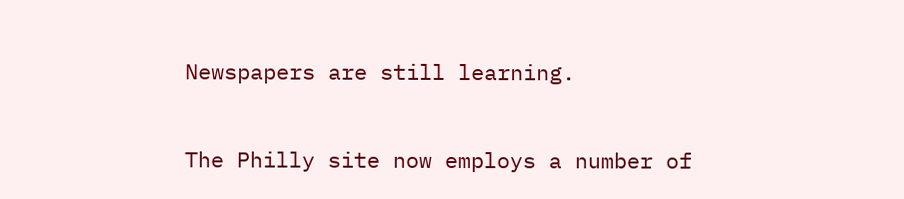Newspapers are still learning.

The Philly site now employs a number of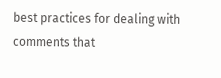best practices for dealing with comments that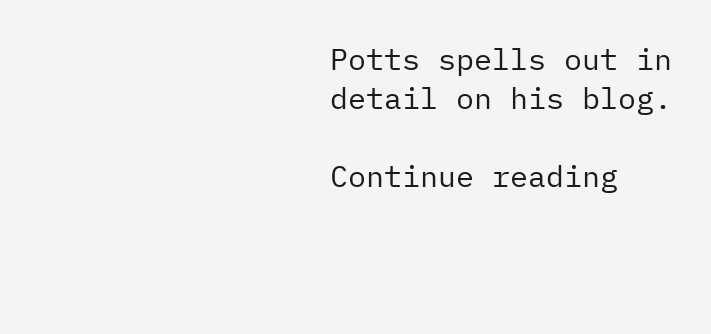Potts spells out in detail on his blog.

Continue reading